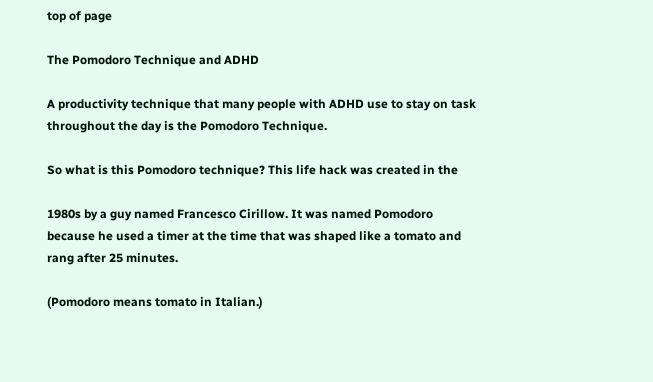top of page

The Pomodoro Technique and ADHD

A productivity technique that many people with ADHD use to stay on task throughout the day is the Pomodoro Technique.

So what is this Pomodoro technique? This life hack was created in the

1980s by a guy named Francesco Cirillow. It was named Pomodoro because he used a timer at the time that was shaped like a tomato and rang after 25 minutes.

(Pomodoro means tomato in Italian.)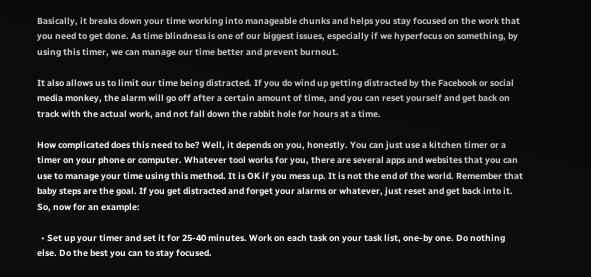Basically, it breaks down your time working into manageable chunks and helps you stay focused on the work that you need to get done. As time blindness is one of our biggest issues, especially if we hyperfocus on something, by using this timer, we can manage our time better and prevent burnout.

It also allows us to limit our time being distracted. If you do wind up getting distracted by the Facebook or social media monkey, the alarm will go off after a certain amount of time, and you can reset yourself and get back on track with the actual work, and not fall down the rabbit hole for hours at a time.

How complicated does this need to be? Well, it depends on you, honestly. You can just use a kitchen timer or a timer on your phone or computer. Whatever tool works for you, there are several apps and websites that you can use to manage your time using this method. It is OK if you mess up. It is not the end of the world. Remember that baby steps are the goal. If you get distracted and forget your alarms or whatever, just reset and get back into it. So, now for an example:

  • Set up your timer and set it for 25-40 minutes. Work on each task on your task list, one-by one. Do nothing else. Do the best you can to stay focused.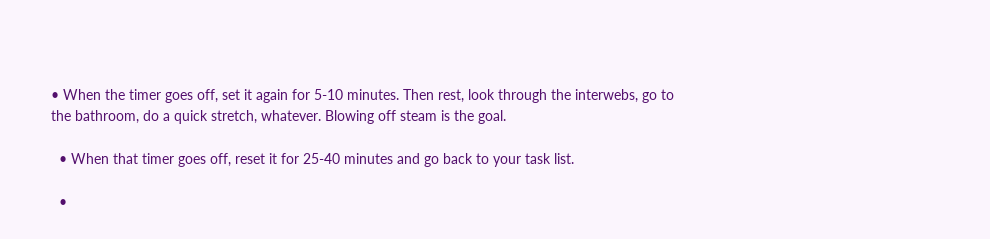• When the timer goes off, set it again for 5-10 minutes. Then rest, look through the interwebs, go to the bathroom, do a quick stretch, whatever. Blowing off steam is the goal.

  • When that timer goes off, reset it for 25-40 minutes and go back to your task list.

  •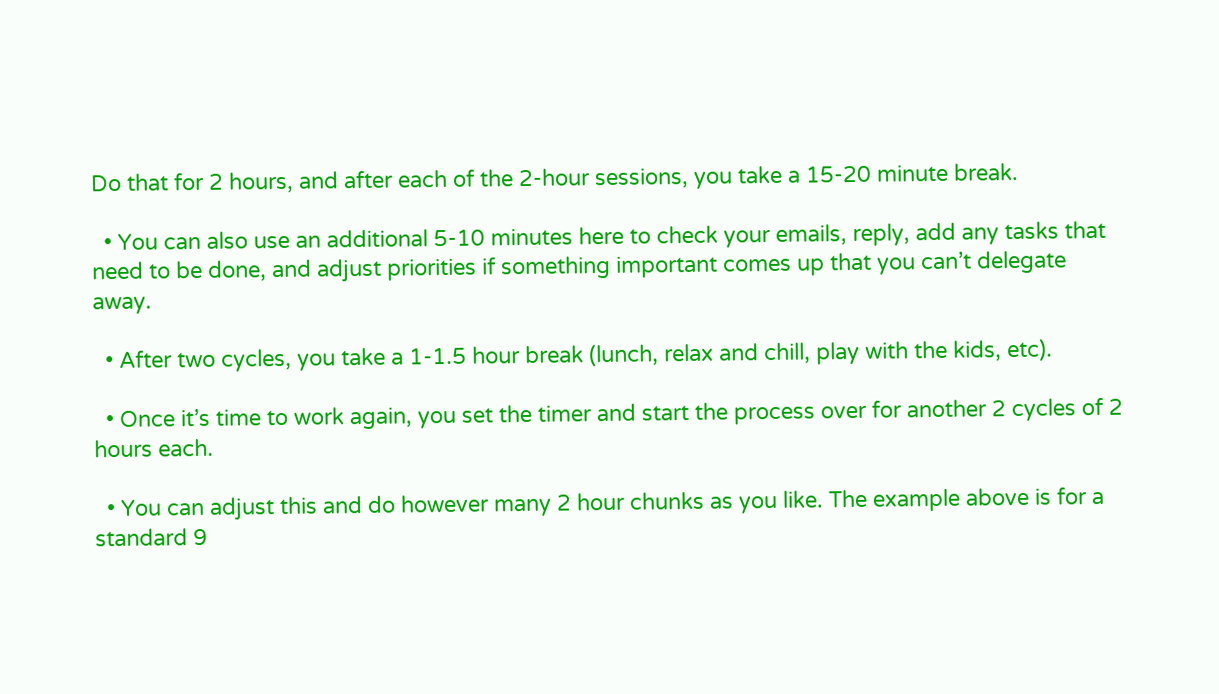Do that for 2 hours, and after each of the 2-hour sessions, you take a 15-20 minute break.

  • You can also use an additional 5-10 minutes here to check your emails, reply, add any tasks that need to be done, and adjust priorities if something important comes up that you can’t delegate away.

  • After two cycles, you take a 1-1.5 hour break (lunch, relax and chill, play with the kids, etc).

  • Once it’s time to work again, you set the timer and start the process over for another 2 cycles of 2 hours each.

  • You can adjust this and do however many 2 hour chunks as you like. The example above is for a standard 9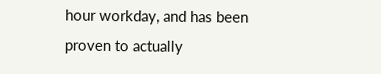hour workday, and has been proven to actually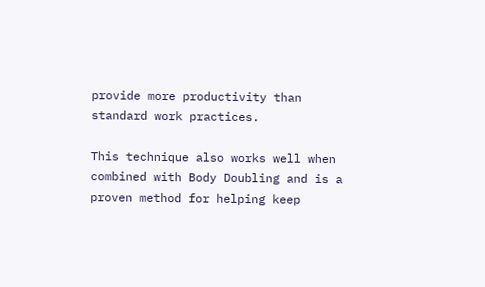provide more productivity than standard work practices.

This technique also works well when combined with Body Doubling and is a proven method for helping keep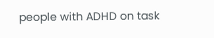people with ADHD on task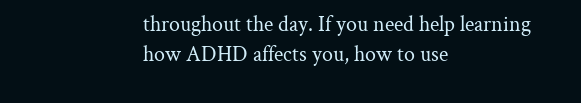throughout the day. If you need help learning how ADHD affects you, how to use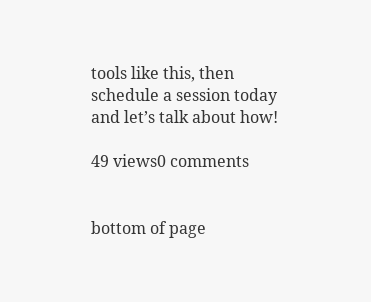tools like this, then schedule a session today and let’s talk about how!

49 views0 comments


bottom of page